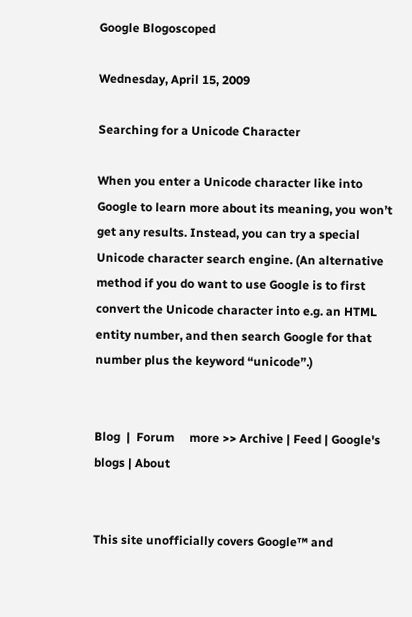Google Blogoscoped

Wednesday, April 15, 2009

Searching for a Unicode Character

When you enter a Unicode character like into Google to learn more about its meaning, you won’t get any results. Instead, you can try a special Unicode character search engine. (An alternative method if you do want to use Google is to first convert the Unicode character into e.g. an HTML entity number, and then search Google for that number plus the keyword “unicode”.)


Blog  |  Forum     more >> Archive | Feed | Google's blogs | About


This site unofficially covers Google™ and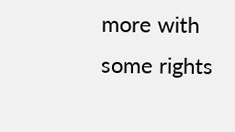more with some rights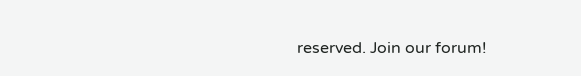reserved. Join our forum!